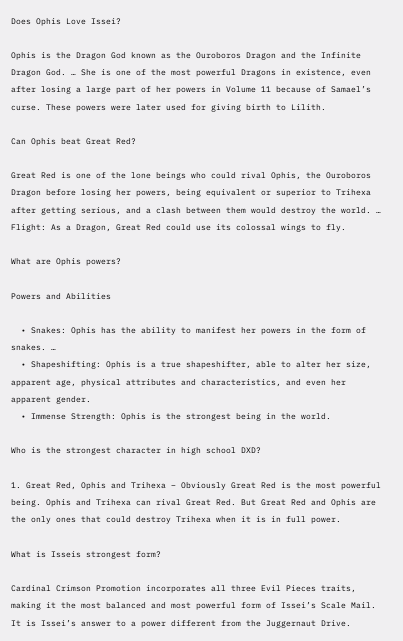Does Ophis Love Issei?

Ophis is the Dragon God known as the Ouroboros Dragon and the Infinite Dragon God. … She is one of the most powerful Dragons in existence, even after losing a large part of her powers in Volume 11 because of Samael’s curse. These powers were later used for giving birth to Lilith.

Can Ophis beat Great Red?

Great Red is one of the lone beings who could rival Ophis, the Ouroboros Dragon before losing her powers, being equivalent or superior to Trihexa after getting serious, and a clash between them would destroy the world. … Flight: As a Dragon, Great Red could use its colossal wings to fly.

What are Ophis powers?

Powers and Abilities

  • Snakes: Ophis has the ability to manifest her powers in the form of snakes. …
  • Shapeshifting: Ophis is a true shapeshifter, able to alter her size, apparent age, physical attributes and characteristics, and even her apparent gender.
  • Immense Strength: Ophis is the strongest being in the world.

Who is the strongest character in high school DXD?

1. Great Red, Ophis and Trihexa – Obviously Great Red is the most powerful being. Ophis and Trihexa can rival Great Red. But Great Red and Ophis are the only ones that could destroy Trihexa when it is in full power.

What is Isseis strongest form?

Cardinal Crimson Promotion incorporates all three Evil Pieces traits, making it the most balanced and most powerful form of Issei’s Scale Mail. It is Issei’s answer to a power different from the Juggernaut Drive.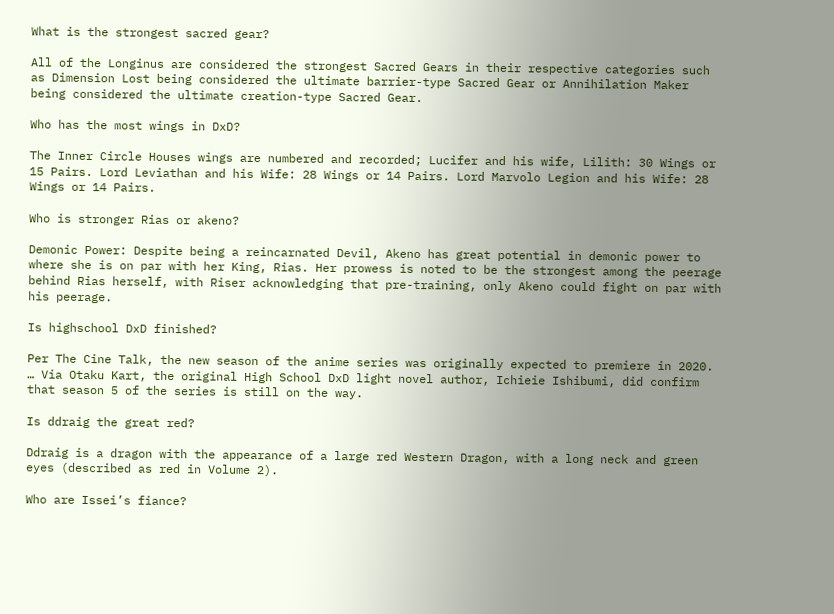What is the strongest sacred gear?

All of the Longinus are considered the strongest Sacred Gears in their respective categories such as Dimension Lost being considered the ultimate barrier-type Sacred Gear or Annihilation Maker being considered the ultimate creation-type Sacred Gear.

Who has the most wings in DxD?

The Inner Circle Houses wings are numbered and recorded; Lucifer and his wife, Lilith: 30 Wings or 15 Pairs. Lord Leviathan and his Wife: 28 Wings or 14 Pairs. Lord Marvolo Legion and his Wife: 28 Wings or 14 Pairs.

Who is stronger Rias or akeno?

Demonic Power: Despite being a reincarnated Devil, Akeno has great potential in demonic power to where she is on par with her King, Rias. Her prowess is noted to be the strongest among the peerage behind Rias herself, with Riser acknowledging that pre-training, only Akeno could fight on par with his peerage.

Is highschool DxD finished?

Per The Cine Talk, the new season of the anime series was originally expected to premiere in 2020. … Via Otaku Kart, the original High School DxD light novel author, Ichieie Ishibumi, did confirm that season 5 of the series is still on the way.

Is ddraig the great red?

Ddraig is a dragon with the appearance of a large red Western Dragon, with a long neck and green eyes (described as red in Volume 2).

Who are Issei’s fiance?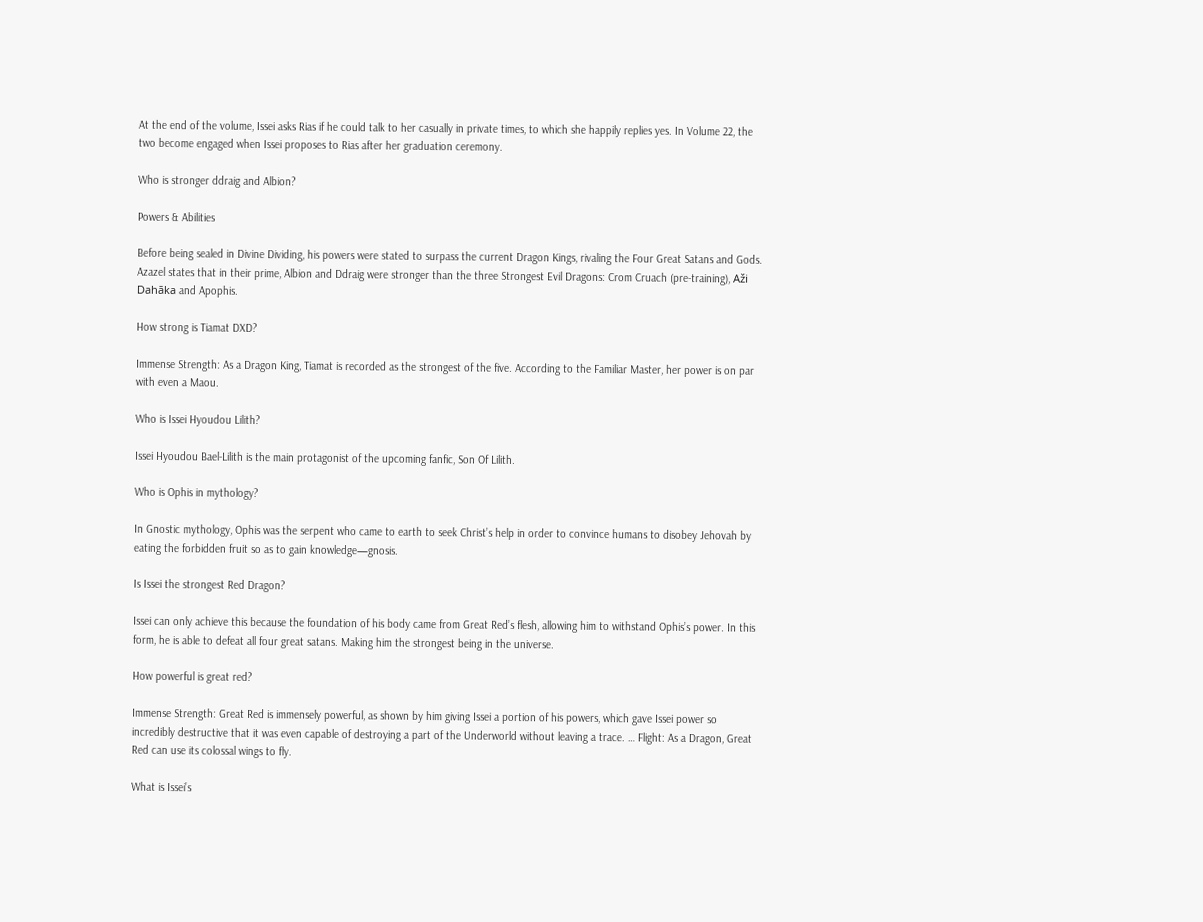At the end of the volume, Issei asks Rias if he could talk to her casually in private times, to which she happily replies yes. In Volume 22, the two become engaged when Issei proposes to Rias after her graduation ceremony.

Who is stronger ddraig and Albion?

Powers & Abilities

Before being sealed in Divine Dividing, his powers were stated to surpass the current Dragon Kings, rivaling the Four Great Satans and Gods. Azazel states that in their prime, Albion and Ddraig were stronger than the three Strongest Evil Dragons: Crom Cruach (pre-training), Aži Dahāka and Apophis.

How strong is Tiamat DXD?

Immense Strength: As a Dragon King, Tiamat is recorded as the strongest of the five. According to the Familiar Master, her power is on par with even a Maou.

Who is Issei Hyoudou Lilith?

Issei Hyoudou Bael-Lilith is the main protagonist of the upcoming fanfic, Son Of Lilith.

Who is Ophis in mythology?

In Gnostic mythology, Ophis was the serpent who came to earth to seek Christ’s help in order to convince humans to disobey Jehovah by eating the forbidden fruit so as to gain knowledge—gnosis.

Is Issei the strongest Red Dragon?

Issei can only achieve this because the foundation of his body came from Great Red’s flesh, allowing him to withstand Ophis’s power. In this form, he is able to defeat all four great satans. Making him the strongest being in the universe.

How powerful is great red?

Immense Strength: Great Red is immensely powerful, as shown by him giving Issei a portion of his powers, which gave Issei power so incredibly destructive that it was even capable of destroying a part of the Underworld without leaving a trace. … Flight: As a Dragon, Great Red can use its colossal wings to fly.

What is Issei’s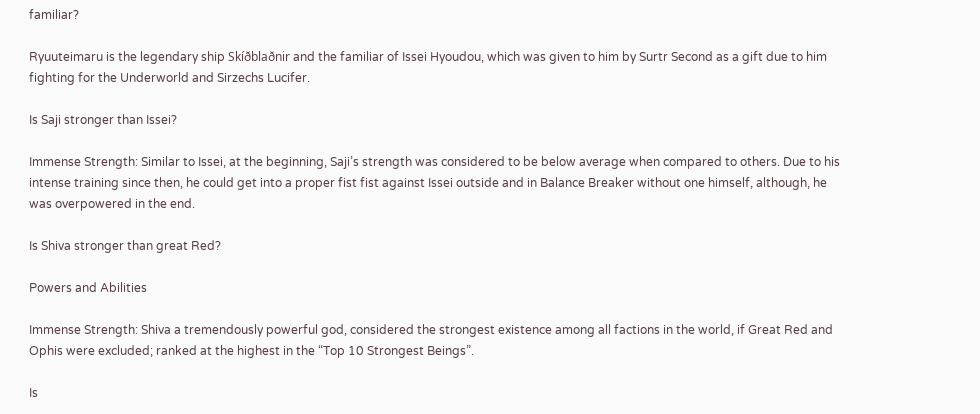familiar?

Ryuuteimaru is the legendary ship Skíðblaðnir and the familiar of Issei Hyoudou, which was given to him by Surtr Second as a gift due to him fighting for the Underworld and Sirzechs Lucifer.

Is Saji stronger than Issei?

Immense Strength: Similar to Issei, at the beginning, Saji’s strength was considered to be below average when compared to others. Due to his intense training since then, he could get into a proper fist fist against Issei outside and in Balance Breaker without one himself, although, he was overpowered in the end.

Is Shiva stronger than great Red?

Powers and Abilities

Immense Strength: Shiva a tremendously powerful god, considered the strongest existence among all factions in the world, if Great Red and Ophis were excluded; ranked at the highest in the “Top 10 Strongest Beings”.

Is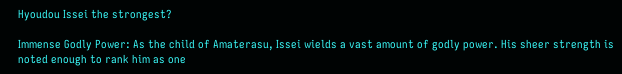Hyoudou Issei the strongest?

Immense Godly Power: As the child of Amaterasu, Issei wields a vast amount of godly power. His sheer strength is noted enough to rank him as one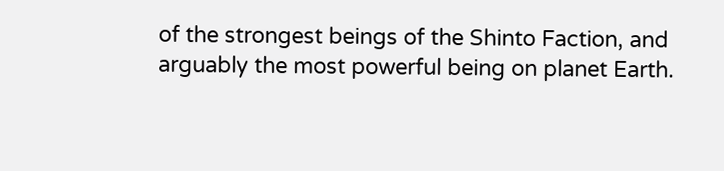of the strongest beings of the Shinto Faction, and arguably the most powerful being on planet Earth.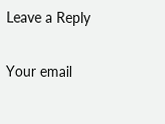Leave a Reply

Your email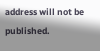address will not be published.